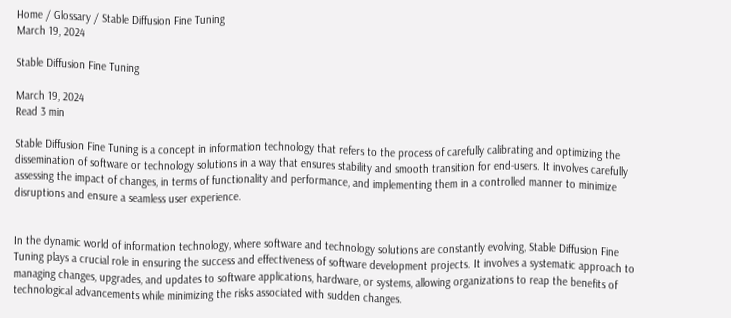Home / Glossary / Stable Diffusion Fine Tuning
March 19, 2024

Stable Diffusion Fine Tuning

March 19, 2024
Read 3 min

Stable Diffusion Fine Tuning is a concept in information technology that refers to the process of carefully calibrating and optimizing the dissemination of software or technology solutions in a way that ensures stability and smooth transition for end-users. It involves carefully assessing the impact of changes, in terms of functionality and performance, and implementing them in a controlled manner to minimize disruptions and ensure a seamless user experience.


In the dynamic world of information technology, where software and technology solutions are constantly evolving, Stable Diffusion Fine Tuning plays a crucial role in ensuring the success and effectiveness of software development projects. It involves a systematic approach to managing changes, upgrades, and updates to software applications, hardware, or systems, allowing organizations to reap the benefits of technological advancements while minimizing the risks associated with sudden changes.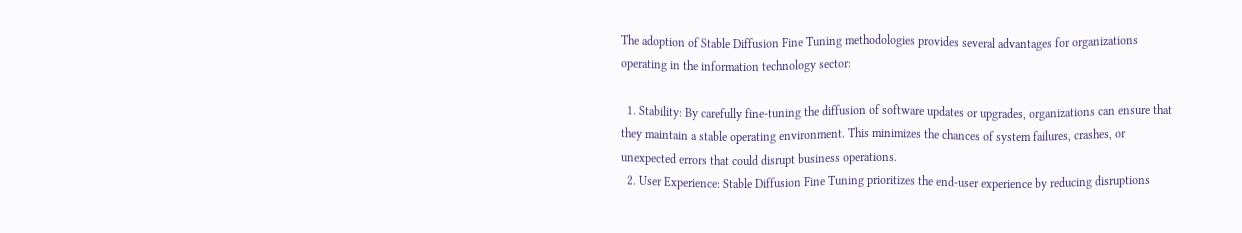The adoption of Stable Diffusion Fine Tuning methodologies provides several advantages for organizations operating in the information technology sector:

  1. Stability: By carefully fine-tuning the diffusion of software updates or upgrades, organizations can ensure that they maintain a stable operating environment. This minimizes the chances of system failures, crashes, or unexpected errors that could disrupt business operations.
  2. User Experience: Stable Diffusion Fine Tuning prioritizes the end-user experience by reducing disruptions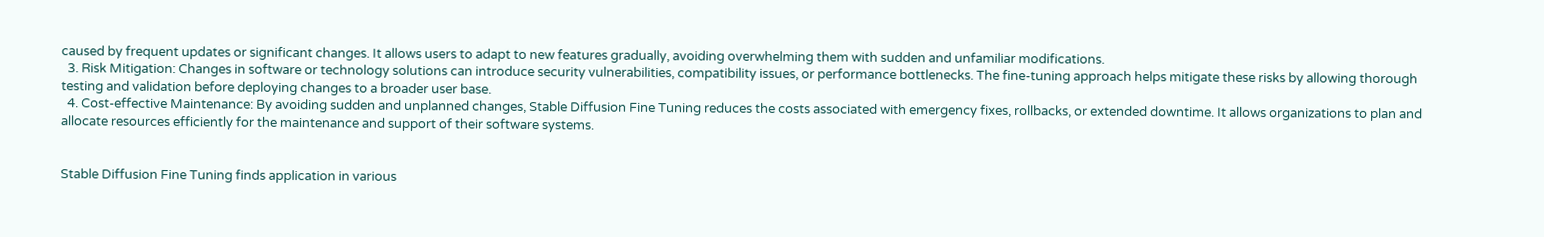caused by frequent updates or significant changes. It allows users to adapt to new features gradually, avoiding overwhelming them with sudden and unfamiliar modifications.
  3. Risk Mitigation: Changes in software or technology solutions can introduce security vulnerabilities, compatibility issues, or performance bottlenecks. The fine-tuning approach helps mitigate these risks by allowing thorough testing and validation before deploying changes to a broader user base.
  4. Cost-effective Maintenance: By avoiding sudden and unplanned changes, Stable Diffusion Fine Tuning reduces the costs associated with emergency fixes, rollbacks, or extended downtime. It allows organizations to plan and allocate resources efficiently for the maintenance and support of their software systems.


Stable Diffusion Fine Tuning finds application in various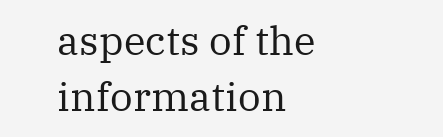aspects of the information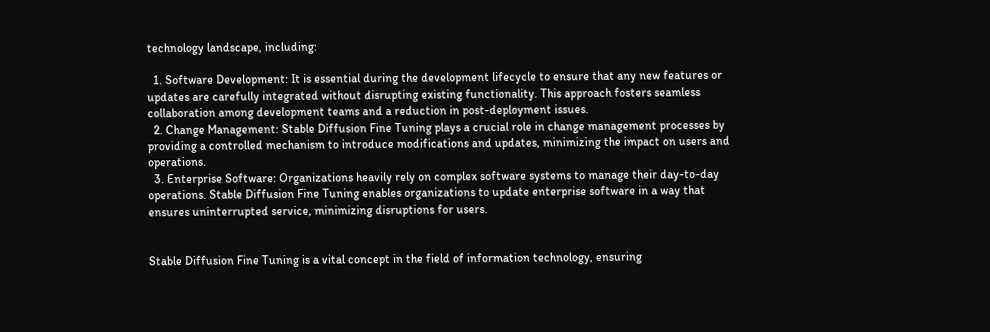technology landscape, including:

  1. Software Development: It is essential during the development lifecycle to ensure that any new features or updates are carefully integrated without disrupting existing functionality. This approach fosters seamless collaboration among development teams and a reduction in post-deployment issues.
  2. Change Management: Stable Diffusion Fine Tuning plays a crucial role in change management processes by providing a controlled mechanism to introduce modifications and updates, minimizing the impact on users and operations.
  3. Enterprise Software: Organizations heavily rely on complex software systems to manage their day-to-day operations. Stable Diffusion Fine Tuning enables organizations to update enterprise software in a way that ensures uninterrupted service, minimizing disruptions for users.


Stable Diffusion Fine Tuning is a vital concept in the field of information technology, ensuring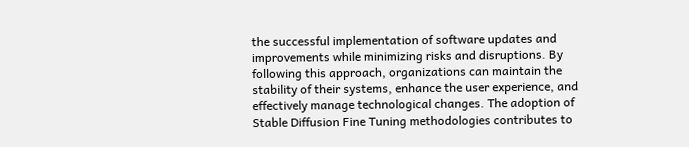the successful implementation of software updates and improvements while minimizing risks and disruptions. By following this approach, organizations can maintain the stability of their systems, enhance the user experience, and effectively manage technological changes. The adoption of Stable Diffusion Fine Tuning methodologies contributes to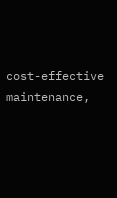cost-effective maintenance,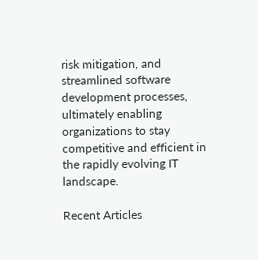risk mitigation, and streamlined software development processes, ultimately enabling organizations to stay competitive and efficient in the rapidly evolving IT landscape.

Recent Articles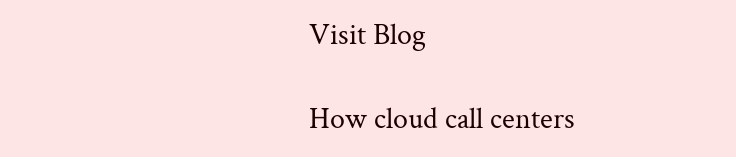Visit Blog

How cloud call centers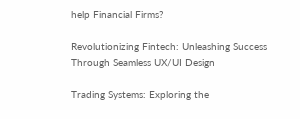help Financial Firms?

Revolutionizing Fintech: Unleashing Success Through Seamless UX/UI Design

Trading Systems: Exploring the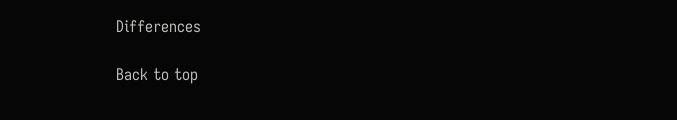Differences

Back to top